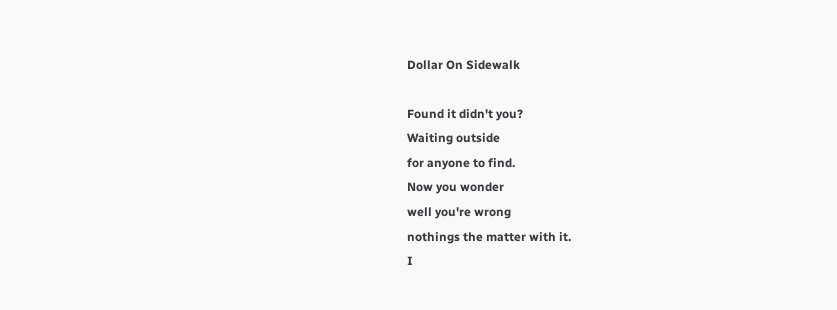Dollar On Sidewalk

Found it didn't you?
Waiting outside
for anyone to find.
Now you wonder
well you're wrong
nothings the matter with it.
I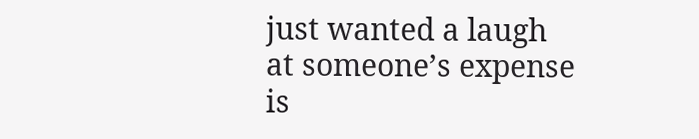just wanted a laugh
at someone’s expense
is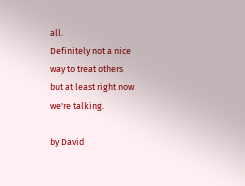all.
Definitely not a nice
way to treat others
but at least right now
we're talking.

by David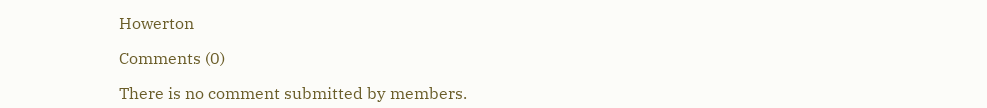Howerton

Comments (0)

There is no comment submitted by members.